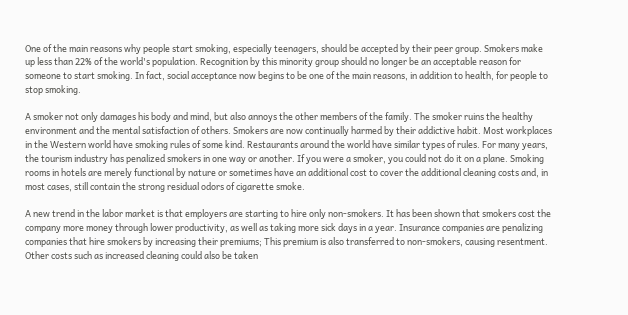One of the main reasons why people start smoking, especially teenagers, should be accepted by their peer group. Smokers make up less than 22% of the world's population. Recognition by this minority group should no longer be an acceptable reason for someone to start smoking. In fact, social acceptance now begins to be one of the main reasons, in addition to health, for people to stop smoking.

A smoker not only damages his body and mind, but also annoys the other members of the family. The smoker ruins the healthy environment and the mental satisfaction of others. Smokers are now continually harmed by their addictive habit. Most workplaces in the Western world have smoking rules of some kind. Restaurants around the world have similar types of rules. For many years, the tourism industry has penalized smokers in one way or another. If you were a smoker, you could not do it on a plane. Smoking rooms in hotels are merely functional by nature or sometimes have an additional cost to cover the additional cleaning costs and, in most cases, still contain the strong residual odors of cigarette smoke.

A new trend in the labor market is that employers are starting to hire only non-smokers. It has been shown that smokers cost the company more money through lower productivity, as well as taking more sick days in a year. Insurance companies are penalizing companies that hire smokers by increasing their premiums; This premium is also transferred to non-smokers, causing resentment. Other costs such as increased cleaning could also be taken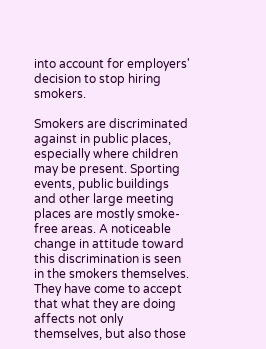into account for employers' decision to stop hiring smokers.

Smokers are discriminated against in public places, especially where children may be present. Sporting events, public buildings and other large meeting places are mostly smoke-free areas. A noticeable change in attitude toward this discrimination is seen in the smokers themselves. They have come to accept that what they are doing affects not only themselves, but also those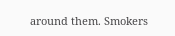around them. Smokers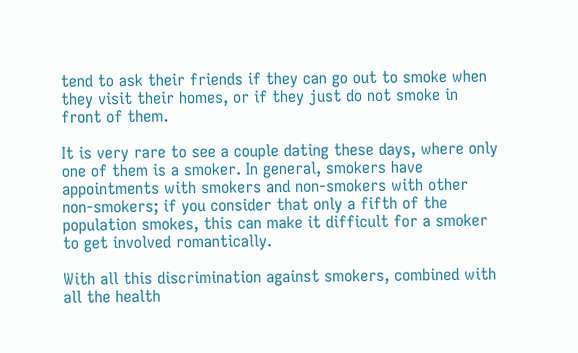tend to ask their friends if they can go out to smoke when they visit their homes, or if they just do not smoke in front of them.

It is very rare to see a couple dating these days, where only one of them is a smoker. In general, smokers have appointments with smokers and non-smokers with other non-smokers; if you consider that only a fifth of the population smokes, this can make it difficult for a smoker to get involved romantically.

With all this discrimination against smokers, combined with all the health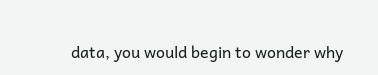data, you would begin to wonder why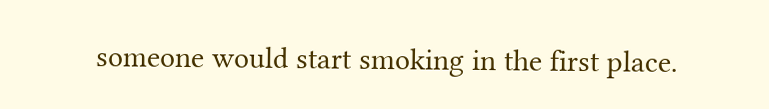someone would start smoking in the first place.